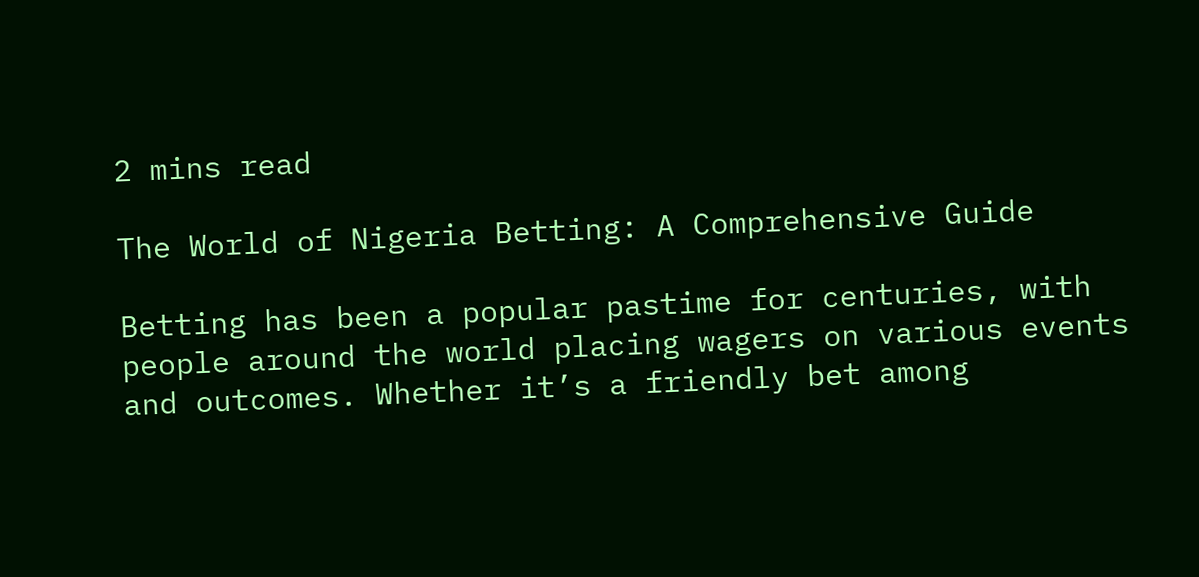2 mins read

The World of Nigeria Betting: A Comprehensive Guide

Betting has been a popular pastime for centuries, with people around the world placing wagers on various events and outcomes. Whether it’s a friendly bet among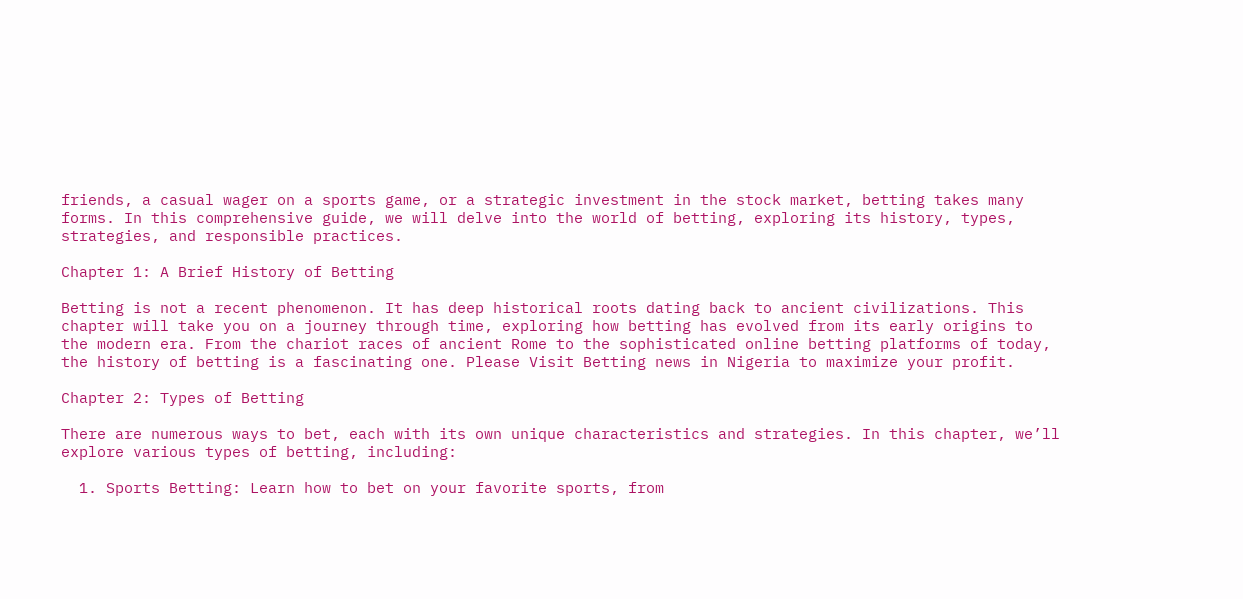friends, a casual wager on a sports game, or a strategic investment in the stock market, betting takes many forms. In this comprehensive guide, we will delve into the world of betting, exploring its history, types, strategies, and responsible practices.

Chapter 1: A Brief History of Betting

Betting is not a recent phenomenon. It has deep historical roots dating back to ancient civilizations. This chapter will take you on a journey through time, exploring how betting has evolved from its early origins to the modern era. From the chariot races of ancient Rome to the sophisticated online betting platforms of today, the history of betting is a fascinating one. Please Visit Betting news in Nigeria to maximize your profit.

Chapter 2: Types of Betting

There are numerous ways to bet, each with its own unique characteristics and strategies. In this chapter, we’ll explore various types of betting, including:

  1. Sports Betting: Learn how to bet on your favorite sports, from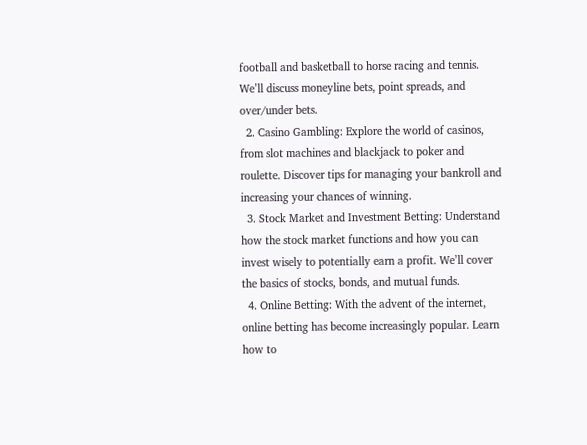football and basketball to horse racing and tennis. We’ll discuss moneyline bets, point spreads, and over/under bets.
  2. Casino Gambling: Explore the world of casinos, from slot machines and blackjack to poker and roulette. Discover tips for managing your bankroll and increasing your chances of winning.
  3. Stock Market and Investment Betting: Understand how the stock market functions and how you can invest wisely to potentially earn a profit. We’ll cover the basics of stocks, bonds, and mutual funds.
  4. Online Betting: With the advent of the internet, online betting has become increasingly popular. Learn how to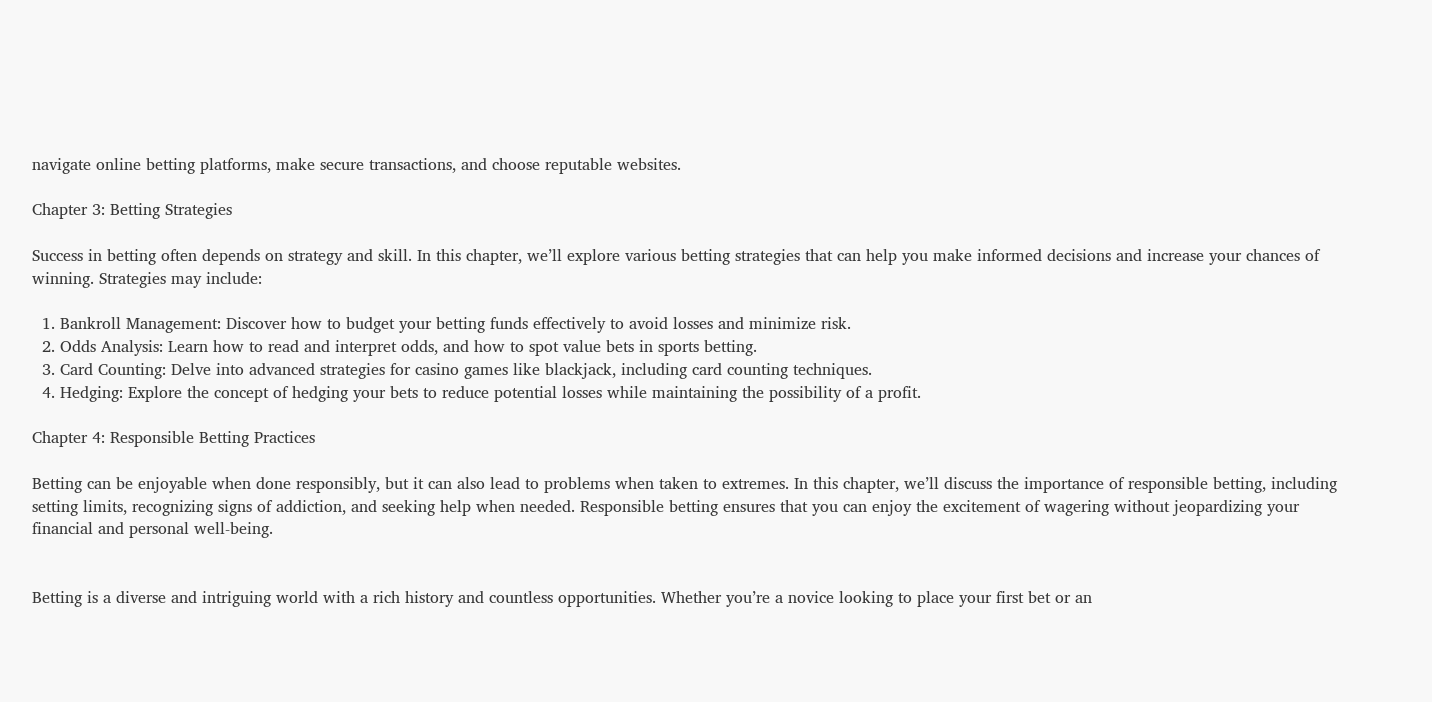navigate online betting platforms, make secure transactions, and choose reputable websites.

Chapter 3: Betting Strategies

Success in betting often depends on strategy and skill. In this chapter, we’ll explore various betting strategies that can help you make informed decisions and increase your chances of winning. Strategies may include:

  1. Bankroll Management: Discover how to budget your betting funds effectively to avoid losses and minimize risk.
  2. Odds Analysis: Learn how to read and interpret odds, and how to spot value bets in sports betting.
  3. Card Counting: Delve into advanced strategies for casino games like blackjack, including card counting techniques.
  4. Hedging: Explore the concept of hedging your bets to reduce potential losses while maintaining the possibility of a profit.

Chapter 4: Responsible Betting Practices

Betting can be enjoyable when done responsibly, but it can also lead to problems when taken to extremes. In this chapter, we’ll discuss the importance of responsible betting, including setting limits, recognizing signs of addiction, and seeking help when needed. Responsible betting ensures that you can enjoy the excitement of wagering without jeopardizing your financial and personal well-being.


Betting is a diverse and intriguing world with a rich history and countless opportunities. Whether you’re a novice looking to place your first bet or an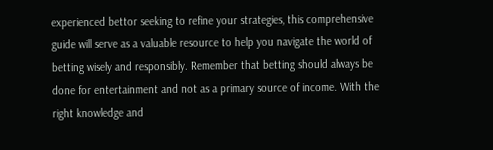experienced bettor seeking to refine your strategies, this comprehensive guide will serve as a valuable resource to help you navigate the world of betting wisely and responsibly. Remember that betting should always be done for entertainment and not as a primary source of income. With the right knowledge and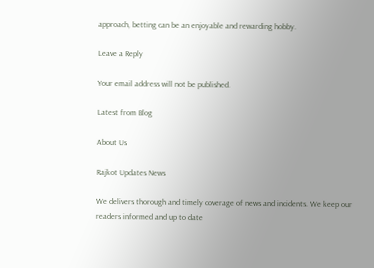approach, betting can be an enjoyable and rewarding hobby.

Leave a Reply

Your email address will not be published.

Latest from Blog

About Us

Rajkot Updates News

We delivers thorough and timely coverage of news and incidents. We keep our readers informed and up to date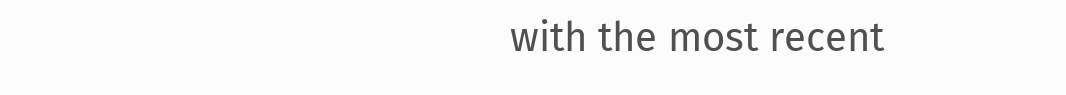with the most recent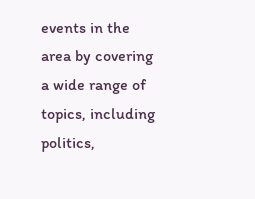events in the area by covering a wide range of topics, including politics,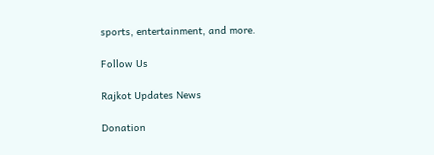sports, entertainment, and more.

Follow Us

Rajkot Updates News

Donation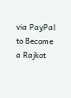via PayPal to Become a Rajkot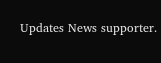Updates News supporter.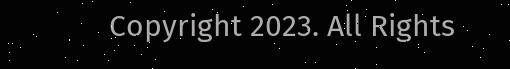Copyright 2023. All Rights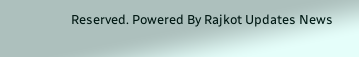Reserved. Powered By Rajkot Updates News